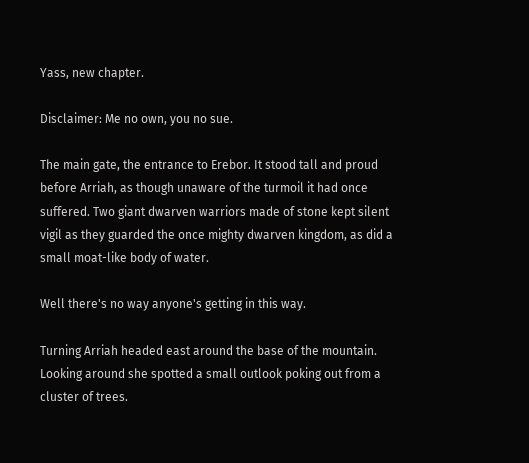Yass, new chapter.

Disclaimer: Me no own, you no sue.

The main gate, the entrance to Erebor. It stood tall and proud before Arriah, as though unaware of the turmoil it had once suffered. Two giant dwarven warriors made of stone kept silent vigil as they guarded the once mighty dwarven kingdom, as did a small moat-like body of water.

Well there's no way anyone's getting in this way.

Turning Arriah headed east around the base of the mountain. Looking around she spotted a small outlook poking out from a cluster of trees.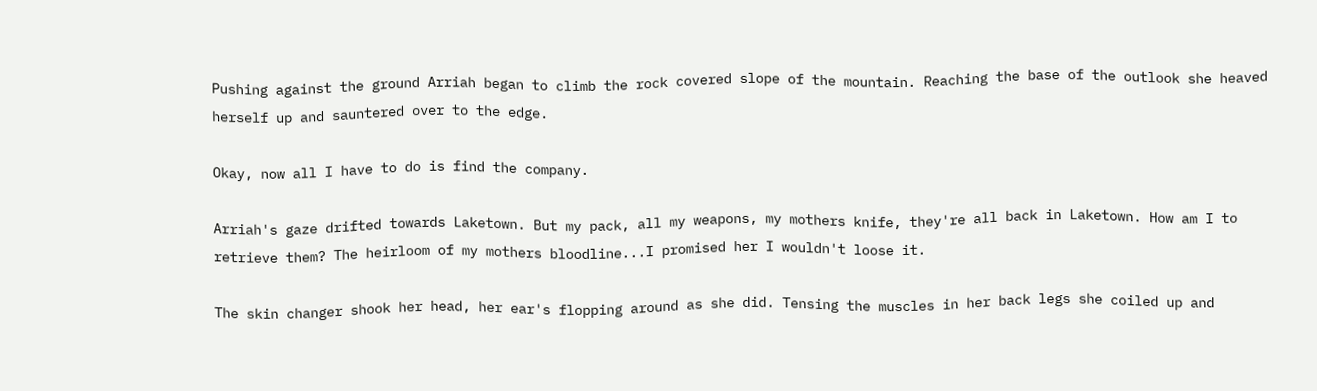Pushing against the ground Arriah began to climb the rock covered slope of the mountain. Reaching the base of the outlook she heaved herself up and sauntered over to the edge.

Okay, now all I have to do is find the company.

Arriah's gaze drifted towards Laketown. But my pack, all my weapons, my mothers knife, they're all back in Laketown. How am I to retrieve them? The heirloom of my mothers bloodline...I promised her I wouldn't loose it.

The skin changer shook her head, her ear's flopping around as she did. Tensing the muscles in her back legs she coiled up and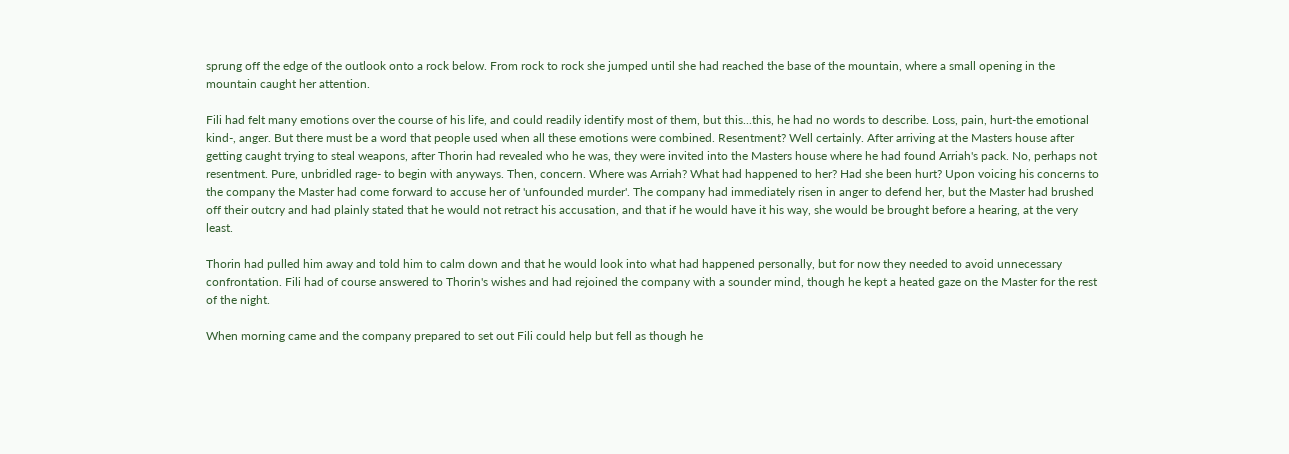sprung off the edge of the outlook onto a rock below. From rock to rock she jumped until she had reached the base of the mountain, where a small opening in the mountain caught her attention.

Fili had felt many emotions over the course of his life, and could readily identify most of them, but this...this, he had no words to describe. Loss, pain, hurt-the emotional kind-, anger. But there must be a word that people used when all these emotions were combined. Resentment? Well certainly. After arriving at the Masters house after getting caught trying to steal weapons, after Thorin had revealed who he was, they were invited into the Masters house where he had found Arriah's pack. No, perhaps not resentment. Pure, unbridled rage- to begin with anyways. Then, concern. Where was Arriah? What had happened to her? Had she been hurt? Upon voicing his concerns to the company the Master had come forward to accuse her of 'unfounded murder'. The company had immediately risen in anger to defend her, but the Master had brushed off their outcry and had plainly stated that he would not retract his accusation, and that if he would have it his way, she would be brought before a hearing, at the very least.

Thorin had pulled him away and told him to calm down and that he would look into what had happened personally, but for now they needed to avoid unnecessary confrontation. Fili had of course answered to Thorin's wishes and had rejoined the company with a sounder mind, though he kept a heated gaze on the Master for the rest of the night.

When morning came and the company prepared to set out Fili could help but fell as though he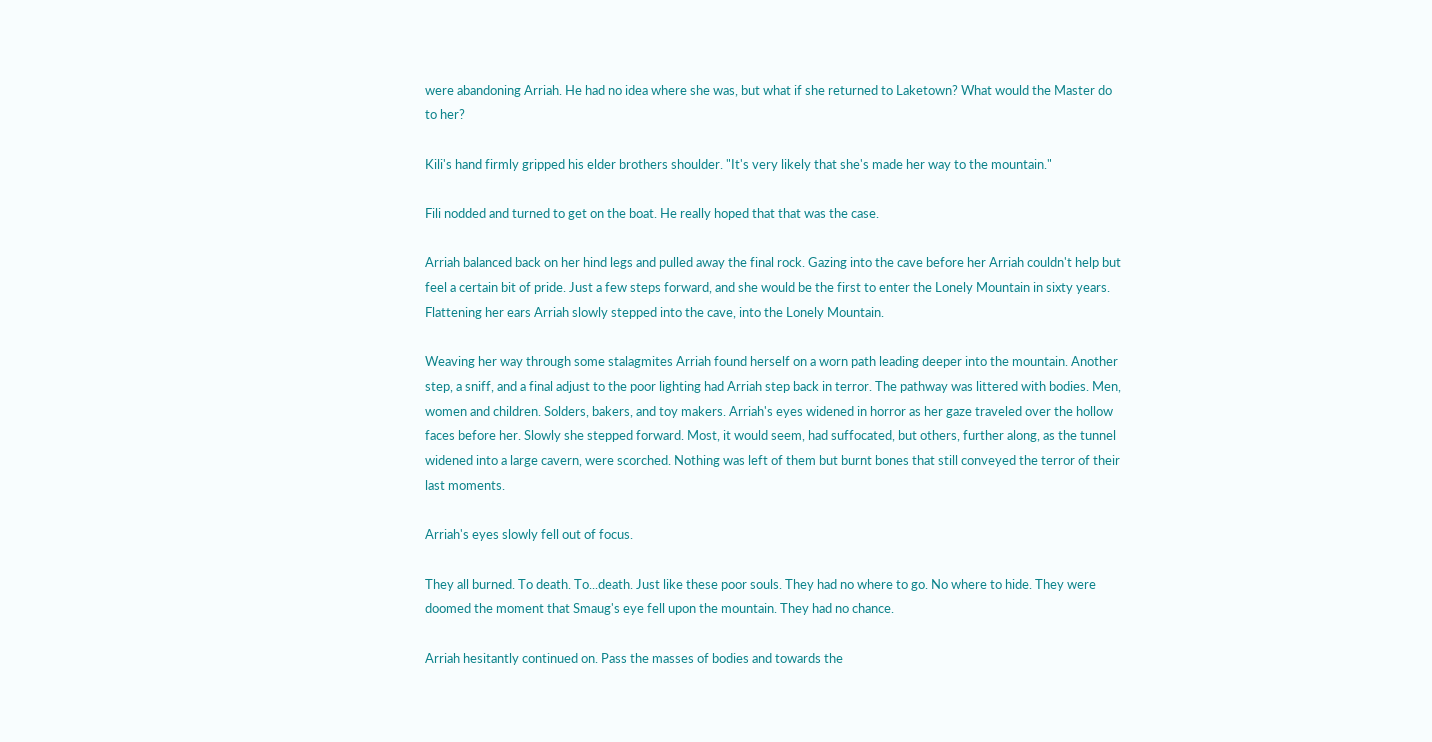were abandoning Arriah. He had no idea where she was, but what if she returned to Laketown? What would the Master do to her?

Kili's hand firmly gripped his elder brothers shoulder. "It's very likely that she's made her way to the mountain."

Fili nodded and turned to get on the boat. He really hoped that that was the case.

Arriah balanced back on her hind legs and pulled away the final rock. Gazing into the cave before her Arriah couldn't help but feel a certain bit of pride. Just a few steps forward, and she would be the first to enter the Lonely Mountain in sixty years. Flattening her ears Arriah slowly stepped into the cave, into the Lonely Mountain.

Weaving her way through some stalagmites Arriah found herself on a worn path leading deeper into the mountain. Another step, a sniff, and a final adjust to the poor lighting had Arriah step back in terror. The pathway was littered with bodies. Men, women and children. Solders, bakers, and toy makers. Arriah's eyes widened in horror as her gaze traveled over the hollow faces before her. Slowly she stepped forward. Most, it would seem, had suffocated, but others, further along, as the tunnel widened into a large cavern, were scorched. Nothing was left of them but burnt bones that still conveyed the terror of their last moments.

Arriah's eyes slowly fell out of focus.

They all burned. To death. To...death. Just like these poor souls. They had no where to go. No where to hide. They were doomed the moment that Smaug's eye fell upon the mountain. They had no chance.

Arriah hesitantly continued on. Pass the masses of bodies and towards the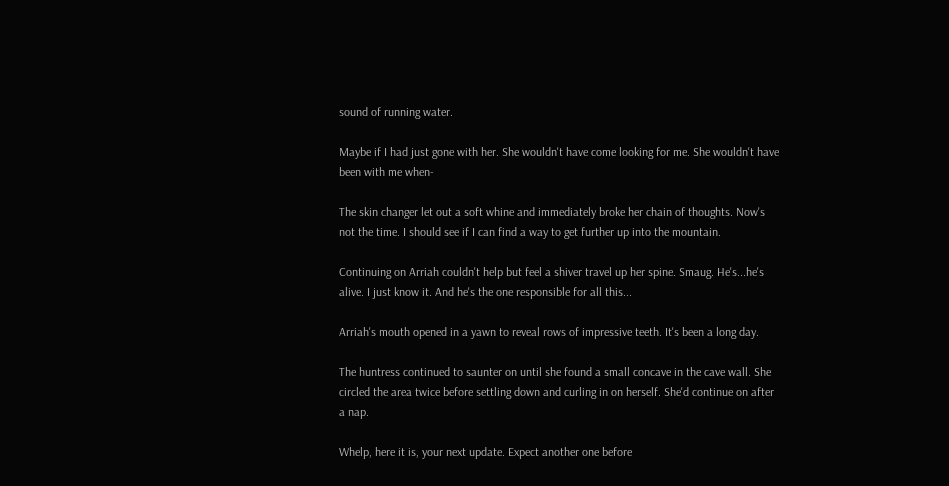sound of running water.

Maybe if I had just gone with her. She wouldn't have come looking for me. She wouldn't have been with me when-

The skin changer let out a soft whine and immediately broke her chain of thoughts. Now's not the time. I should see if I can find a way to get further up into the mountain.

Continuing on Arriah couldn't help but feel a shiver travel up her spine. Smaug. He's...he's alive. I just know it. And he's the one responsible for all this...

Arriah's mouth opened in a yawn to reveal rows of impressive teeth. It's been a long day.

The huntress continued to saunter on until she found a small concave in the cave wall. She circled the area twice before settling down and curling in on herself. She'd continue on after a nap.

Whelp, here it is, your next update. Expect another one before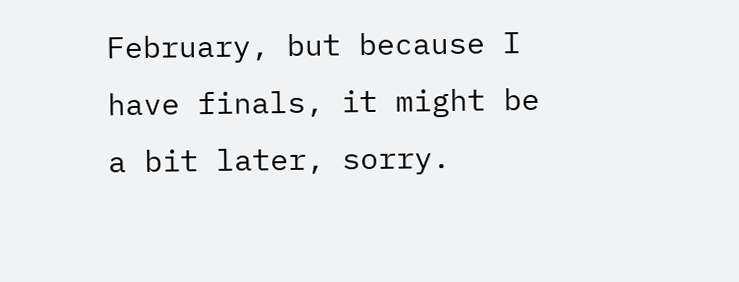February, but because I have finals, it might be a bit later, sorry.